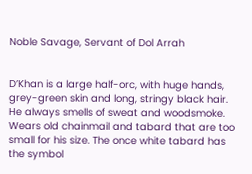Noble Savage, Servant of Dol Arrah


D’Khan is a large half-orc, with huge hands, grey-green skin and long, stringy black hair. He always smells of sweat and woodsmoke. Wears old chainmail and tabard that are too small for his size. The once white tabard has the symbol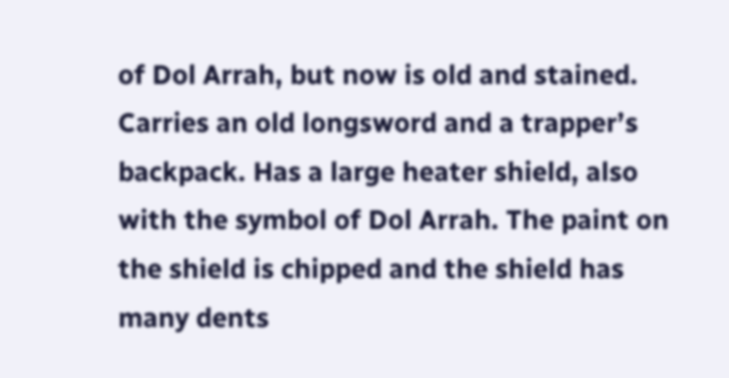of Dol Arrah, but now is old and stained. Carries an old longsword and a trapper’s backpack. Has a large heater shield, also with the symbol of Dol Arrah. The paint on the shield is chipped and the shield has many dents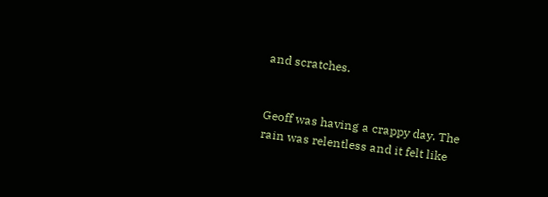and scratches.


Geoff was having a crappy day. The rain was relentless and it felt like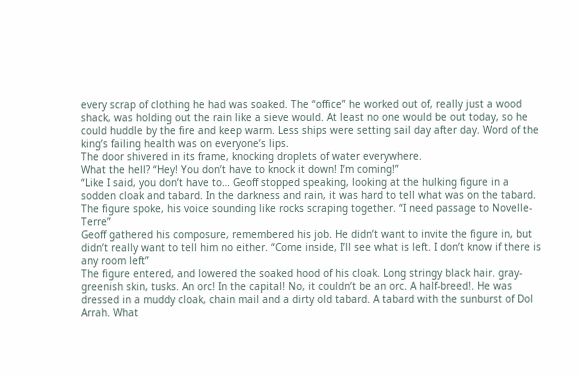every scrap of clothing he had was soaked. The “office” he worked out of, really just a wood shack, was holding out the rain like a sieve would. At least no one would be out today, so he could huddle by the fire and keep warm. Less ships were setting sail day after day. Word of the king’s failing health was on everyone’s lips.
The door shivered in its frame, knocking droplets of water everywhere.
What the hell? “Hey! You don’t have to knock it down! I’m coming!”
“Like I said, you don’t have to… Geoff stopped speaking, looking at the hulking figure in a sodden cloak and tabard. In the darkness and rain, it was hard to tell what was on the tabard.
The figure spoke, his voice sounding like rocks scraping together. “I need passage to Novelle-Terre”
Geoff gathered his composure, remembered his job. He didn’t want to invite the figure in, but didn’t really want to tell him no either. “Come inside, I’ll see what is left. I don’t know if there is any room left”
The figure entered, and lowered the soaked hood of his cloak. Long stringy black hair. gray-greenish skin, tusks. An orc! In the capital! No, it couldn’t be an orc. A half-breed!. He was dressed in a muddy cloak, chain mail and a dirty old tabard. A tabard with the sunburst of Dol Arrah. What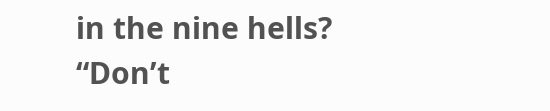in the nine hells?
“Don’t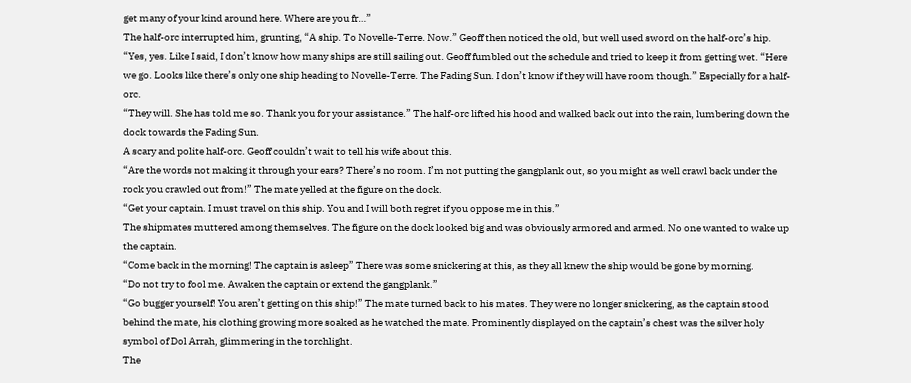get many of your kind around here. Where are you fr…”
The half-orc interrupted him, grunting, “A ship. To Novelle-Terre. Now.” Geoff then noticed the old, but well used sword on the half-orc’s hip.
“Yes, yes. Like I said, I don’t know how many ships are still sailing out. Geoff fumbled out the schedule and tried to keep it from getting wet. “Here we go. Looks like there’s only one ship heading to Novelle-Terre. The Fading Sun. I don’t know if they will have room though.” Especially for a half-orc.
“They will. She has told me so. Thank you for your assistance.” The half-orc lifted his hood and walked back out into the rain, lumbering down the dock towards the Fading Sun.
A scary and polite half-orc. Geoff couldn’t wait to tell his wife about this.
“Are the words not making it through your ears? There’s no room. I’m not putting the gangplank out, so you might as well crawl back under the rock you crawled out from!” The mate yelled at the figure on the dock.
“Get your captain. I must travel on this ship. You and I will both regret if you oppose me in this.”
The shipmates muttered among themselves. The figure on the dock looked big and was obviously armored and armed. No one wanted to wake up the captain.
“Come back in the morning! The captain is asleep” There was some snickering at this, as they all knew the ship would be gone by morning.
“Do not try to fool me. Awaken the captain or extend the gangplank.”
“Go bugger yourself! You aren’t getting on this ship!” The mate turned back to his mates. They were no longer snickering, as the captain stood behind the mate, his clothing growing more soaked as he watched the mate. Prominently displayed on the captain’s chest was the silver holy symbol of Dol Arrah, glimmering in the torchlight.
The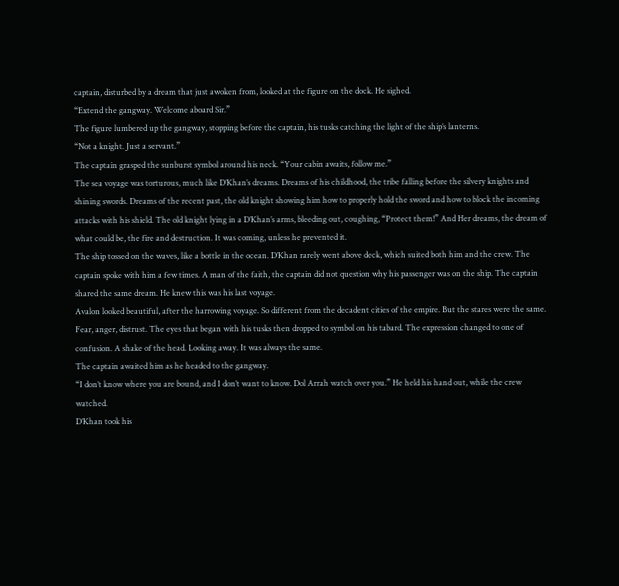captain, disturbed by a dream that just awoken from, looked at the figure on the dock. He sighed.
“Extend the gangway. Welcome aboard Sir.”
The figure lumbered up the gangway, stopping before the captain, his tusks catching the light of the ship’s lanterns.
“Not a knight. Just a servant.”
The captain grasped the sunburst symbol around his neck. “Your cabin awaits, follow me.”
The sea voyage was torturous, much like D’Khan’s dreams. Dreams of his childhood, the tribe falling before the silvery knights and shining swords. Dreams of the recent past, the old knight showing him how to properly hold the sword and how to block the incoming attacks with his shield. The old knight lying in a D’Khan’s arms, bleeding out, coughing, “Protect them!” And Her dreams, the dream of what could be, the fire and destruction. It was coming, unless he prevented it.
The ship tossed on the waves, like a bottle in the ocean. D’Khan rarely went above deck, which suited both him and the crew. The captain spoke with him a few times. A man of the faith, the captain did not question why his passenger was on the ship. The captain shared the same dream. He knew this was his last voyage.
Avalon looked beautiful, after the harrowing voyage. So different from the decadent cities of the empire. But the stares were the same. Fear, anger, distrust. The eyes that began with his tusks then dropped to symbol on his tabard. The expression changed to one of confusion. A shake of the head. Looking away. It was always the same.
The captain awaited him as he headed to the gangway.
“I don’t know where you are bound, and I don’t want to know. Dol Arrah watch over you.” He held his hand out, while the crew watched.
D’Khan took his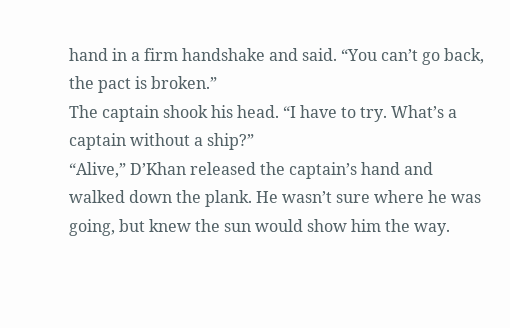hand in a firm handshake and said. “You can’t go back, the pact is broken.”
The captain shook his head. “I have to try. What’s a captain without a ship?”
“Alive,” D’Khan released the captain’s hand and walked down the plank. He wasn’t sure where he was going, but knew the sun would show him the way.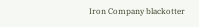Iron Company blackotter